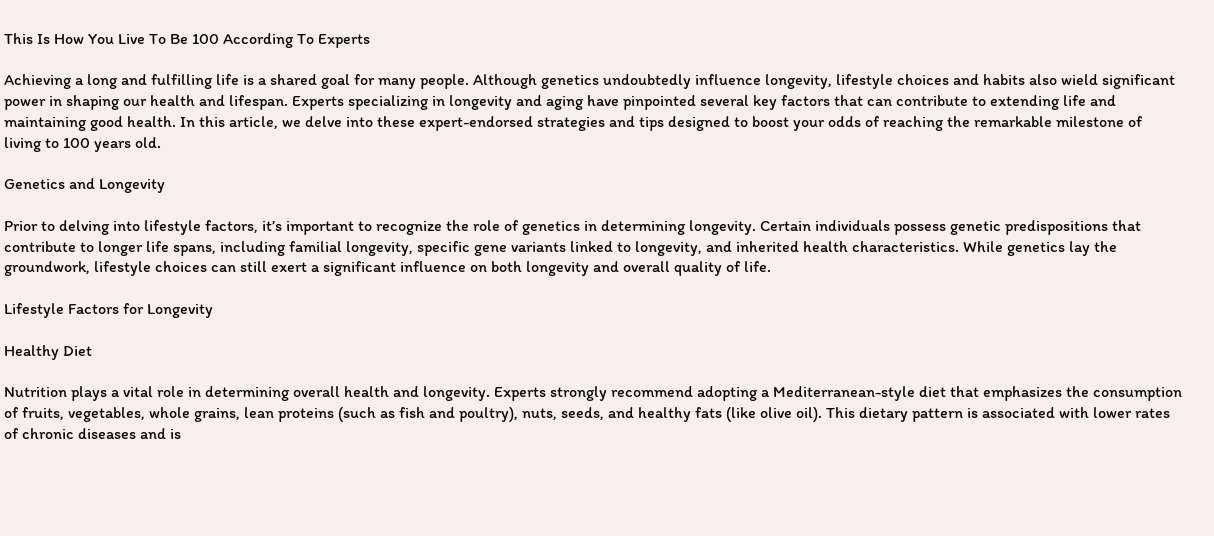This Is How You Live To Be 100 According To Experts

Achieving a long and fulfilling life is a shared goal for many people. Although genetics undoubtedly influence longevity, lifestyle choices and habits also wield significant power in shaping our health and lifespan. Experts specializing in longevity and aging have pinpointed several key factors that can contribute to extending life and maintaining good health. In this article, we delve into these expert-endorsed strategies and tips designed to boost your odds of reaching the remarkable milestone of living to 100 years old.

Genetics and Longevity

Prior to delving into lifestyle factors, it’s important to recognize the role of genetics in determining longevity. Certain individuals possess genetic predispositions that contribute to longer life spans, including familial longevity, specific gene variants linked to longevity, and inherited health characteristics. While genetics lay the groundwork, lifestyle choices can still exert a significant influence on both longevity and overall quality of life.

Lifestyle Factors for Longevity

Healthy Diet

Nutrition plays a vital role in determining overall health and longevity. Experts strongly recommend adopting a Mediterranean-style diet that emphasizes the consumption of fruits, vegetables, whole grains, lean proteins (such as fish and poultry), nuts, seeds, and healthy fats (like olive oil). This dietary pattern is associated with lower rates of chronic diseases and is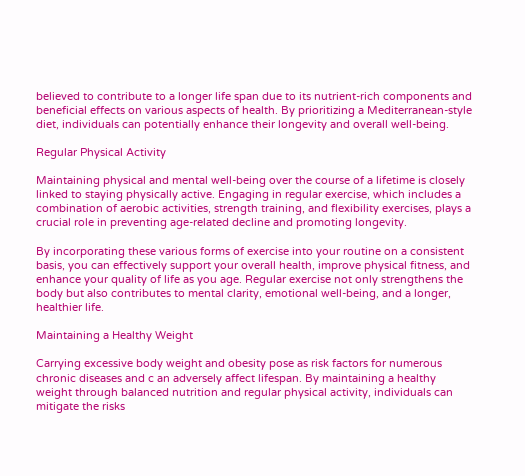believed to contribute to a longer life span due to its nutrient-rich components and beneficial effects on various aspects of health. By prioritizing a Mediterranean-style diet, individuals can potentially enhance their longevity and overall well-being.

Regular Physical Activity

Maintaining physical and mental well-being over the course of a lifetime is closely linked to staying physically active. Engaging in regular exercise, which includes a combination of aerobic activities, strength training, and flexibility exercises, plays a crucial role in preventing age-related decline and promoting longevity.

By incorporating these various forms of exercise into your routine on a consistent basis, you can effectively support your overall health, improve physical fitness, and enhance your quality of life as you age. Regular exercise not only strengthens the body but also contributes to mental clarity, emotional well-being, and a longer, healthier life.

Maintaining a Healthy Weight

Carrying excessive body weight and obesity pose as risk factors for numerous chronic diseases and c an adversely affect lifespan. By maintaining a healthy weight through balanced nutrition and regular physical activity, individuals can mitigate the risks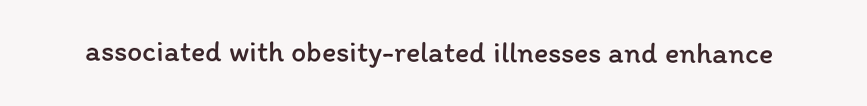associated with obesity-related illnesses and enhance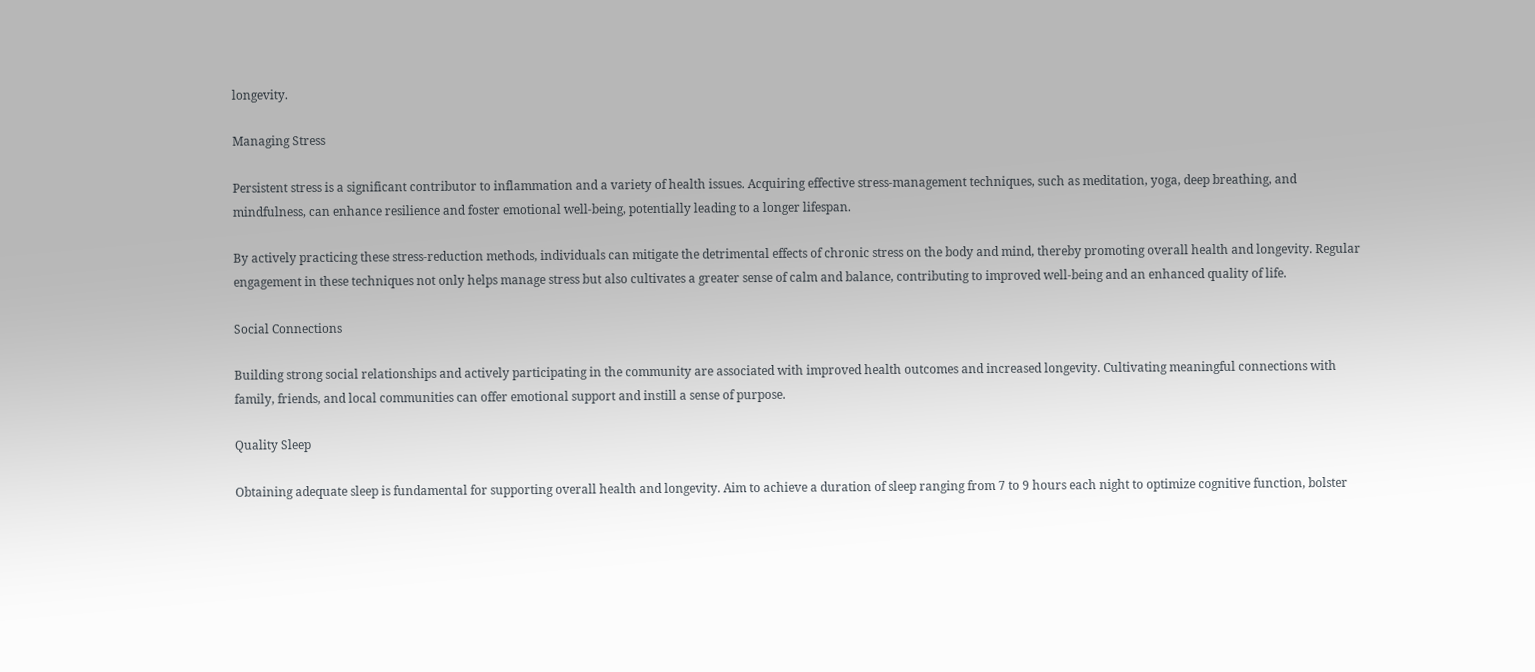longevity.

Managing Stress

Persistent stress is a significant contributor to inflammation and a variety of health issues. Acquiring effective stress-management techniques, such as meditation, yoga, deep breathing, and mindfulness, can enhance resilience and foster emotional well-being, potentially leading to a longer lifespan.

By actively practicing these stress-reduction methods, individuals can mitigate the detrimental effects of chronic stress on the body and mind, thereby promoting overall health and longevity. Regular engagement in these techniques not only helps manage stress but also cultivates a greater sense of calm and balance, contributing to improved well-being and an enhanced quality of life.

Social Connections

Building strong social relationships and actively participating in the community are associated with improved health outcomes and increased longevity. Cultivating meaningful connections with family, friends, and local communities can offer emotional support and instill a sense of purpose.

Quality Sleep

Obtaining adequate sleep is fundamental for supporting overall health and longevity. Aim to achieve a duration of sleep ranging from 7 to 9 hours each night to optimize cognitive function, bolster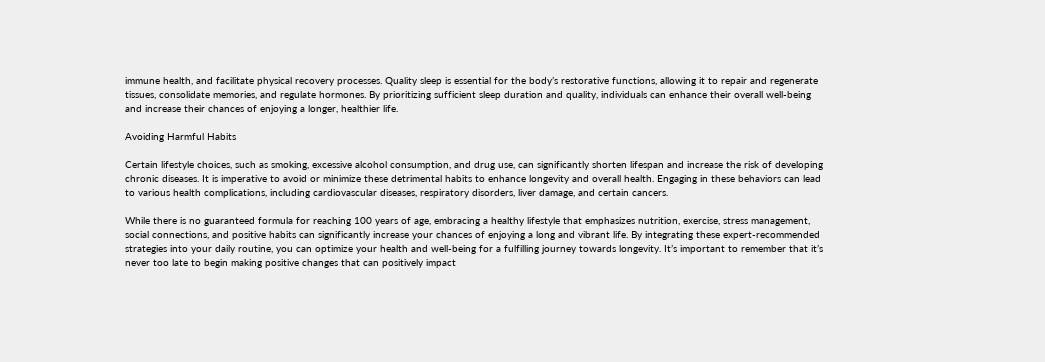immune health, and facilitate physical recovery processes. Quality sleep is essential for the body’s restorative functions, allowing it to repair and regenerate tissues, consolidate memories, and regulate hormones. By prioritizing sufficient sleep duration and quality, individuals can enhance their overall well-being and increase their chances of enjoying a longer, healthier life.

Avoiding Harmful Habits

Certain lifestyle choices, such as smoking, excessive alcohol consumption, and drug use, can significantly shorten lifespan and increase the risk of developing chronic diseases. It is imperative to avoid or minimize these detrimental habits to enhance longevity and overall health. Engaging in these behaviors can lead to various health complications, including cardiovascular diseases, respiratory disorders, liver damage, and certain cancers.

While there is no guaranteed formula for reaching 100 years of age, embracing a healthy lifestyle that emphasizes nutrition, exercise, stress management, social connections, and positive habits can significantly increase your chances of enjoying a long and vibrant life. By integrating these expert-recommended strategies into your daily routine, you can optimize your health and well-being for a fulfilling journey towards longevity. It’s important to remember that it’s never too late to begin making positive changes that can positively impact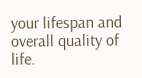your lifespan and overall quality of life.